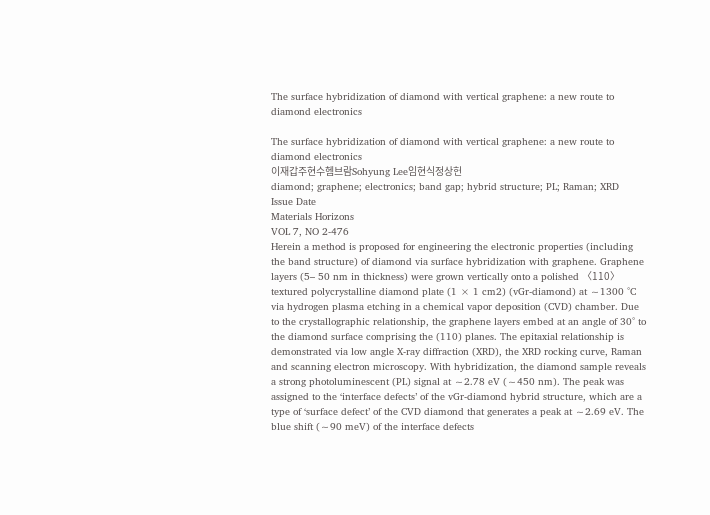The surface hybridization of diamond with vertical graphene: a new route to diamond electronics

The surface hybridization of diamond with vertical graphene: a new route to diamond electronics
이재갑주현수헴브람Sohyung Lee임현식정상헌
diamond; graphene; electronics; band gap; hybrid structure; PL; Raman; XRD
Issue Date
Materials Horizons
VOL 7, NO 2-476
Herein a method is proposed for engineering the electronic properties (including the band structure) of diamond via surface hybridization with graphene. Graphene layers (5– 50 nm in thickness) were grown vertically onto a polished 〈110〉 textured polycrystalline diamond plate (1 × 1 cm2) (vGr-diamond) at ∼1300 °C via hydrogen plasma etching in a chemical vapor deposition (CVD) chamber. Due to the crystallographic relationship, the graphene layers embed at an angle of 30° to the diamond surface comprising the (110) planes. The epitaxial relationship is demonstrated via low angle X-ray diffraction (XRD), the XRD rocking curve, Raman and scanning electron microscopy. With hybridization, the diamond sample reveals a strong photoluminescent (PL) signal at ∼2.78 eV (∼450 nm). The peak was assigned to the ‘interface defects’ of the vGr-diamond hybrid structure, which are a type of ‘surface defect’ of the CVD diamond that generates a peak at ∼2.69 eV. The blue shift (∼90 meV) of the interface defects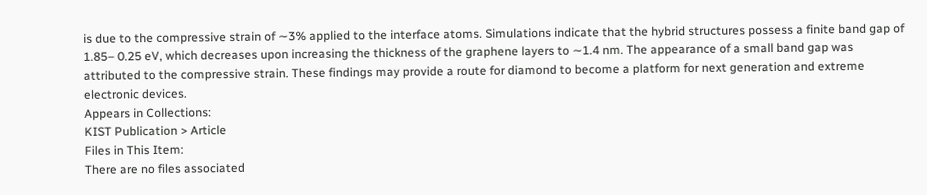is due to the compressive strain of ∼3% applied to the interface atoms. Simulations indicate that the hybrid structures possess a finite band gap of 1.85– 0.25 eV, which decreases upon increasing the thickness of the graphene layers to ∼1.4 nm. The appearance of a small band gap was attributed to the compressive strain. These findings may provide a route for diamond to become a platform for next generation and extreme electronic devices.
Appears in Collections:
KIST Publication > Article
Files in This Item:
There are no files associated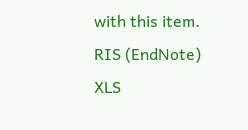with this item.
RIS (EndNote)
XLS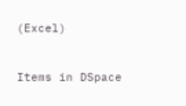(Excel)


Items in DSpace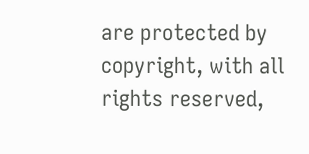are protected by copyright, with all rights reserved,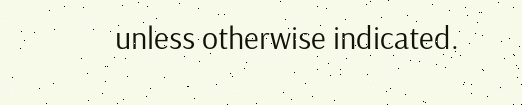unless otherwise indicated.